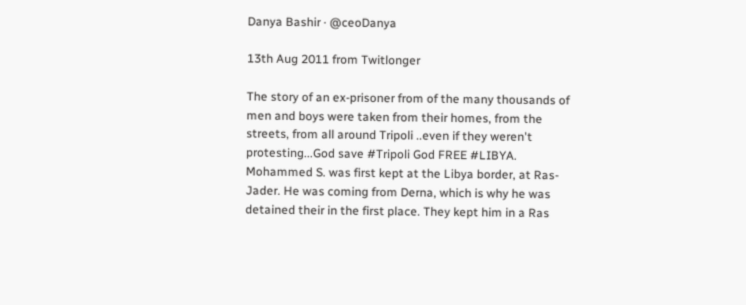Danya Bashir · @ceoDanya

13th Aug 2011 from Twitlonger

The story of an ex-prisoner from of the many thousands of men and boys were taken from their homes, from the streets, from all around Tripoli ..even if they weren't protesting...God save #Tripoli God FREE #LIBYA.
Mohammed S. was first kept at the Libya border, at Ras-Jader. He was coming from Derna, which is why he was detained their in the first place. They kept him in a Ras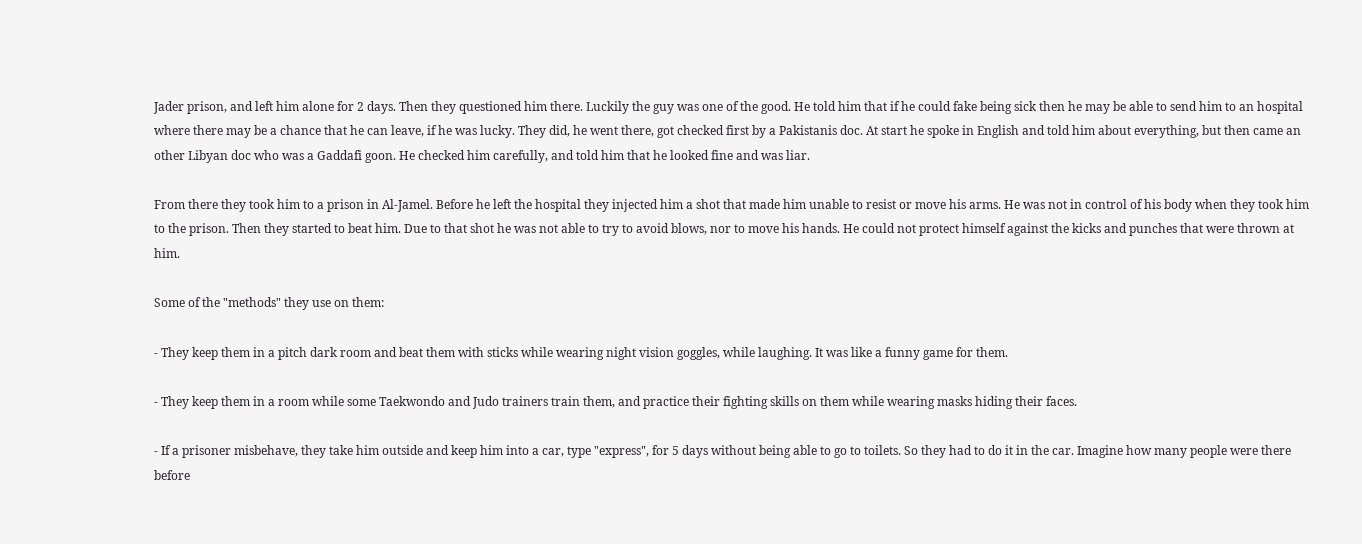Jader prison, and left him alone for 2 days. Then they questioned him there. Luckily the guy was one of the good. He told him that if he could fake being sick then he may be able to send him to an hospital where there may be a chance that he can leave, if he was lucky. They did, he went there, got checked first by a Pakistanis doc. At start he spoke in English and told him about everything, but then came an other Libyan doc who was a Gaddafi goon. He checked him carefully, and told him that he looked fine and was liar.

From there they took him to a prison in Al-Jamel. Before he left the hospital they injected him a shot that made him unable to resist or move his arms. He was not in control of his body when they took him to the prison. Then they started to beat him. Due to that shot he was not able to try to avoid blows, nor to move his hands. He could not protect himself against the kicks and punches that were thrown at him.

Some of the "methods" they use on them:

- They keep them in a pitch dark room and beat them with sticks while wearing night vision goggles, while laughing. It was like a funny game for them.

- They keep them in a room while some Taekwondo and Judo trainers train them, and practice their fighting skills on them while wearing masks hiding their faces.

- If a prisoner misbehave, they take him outside and keep him into a car, type "express", for 5 days without being able to go to toilets. So they had to do it in the car. Imagine how many people were there before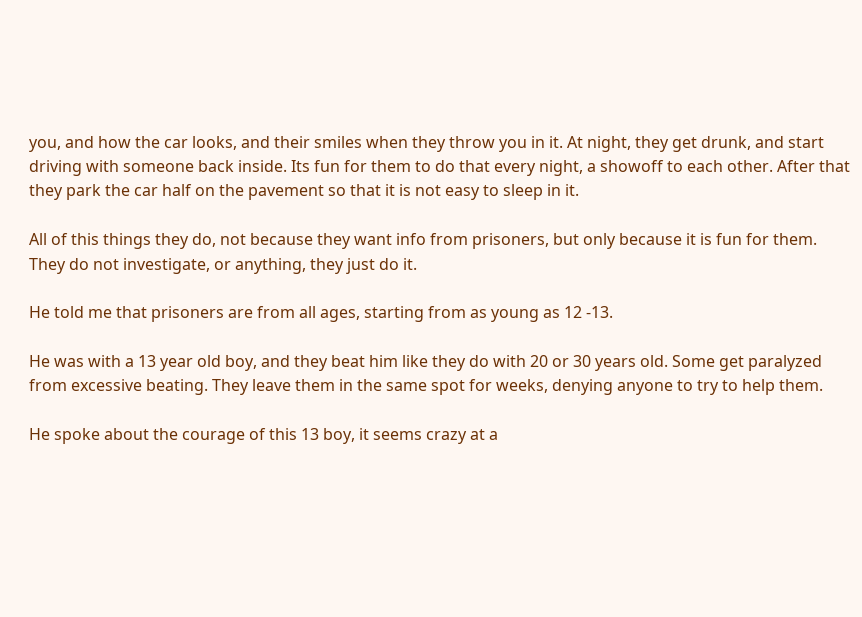you, and how the car looks, and their smiles when they throw you in it. At night, they get drunk, and start driving with someone back inside. Its fun for them to do that every night, a showoff to each other. After that they park the car half on the pavement so that it is not easy to sleep in it.

All of this things they do, not because they want info from prisoners, but only because it is fun for them. They do not investigate, or anything, they just do it.

He told me that prisoners are from all ages, starting from as young as 12 -13.

He was with a 13 year old boy, and they beat him like they do with 20 or 30 years old. Some get paralyzed from excessive beating. They leave them in the same spot for weeks, denying anyone to try to help them.

He spoke about the courage of this 13 boy, it seems crazy at a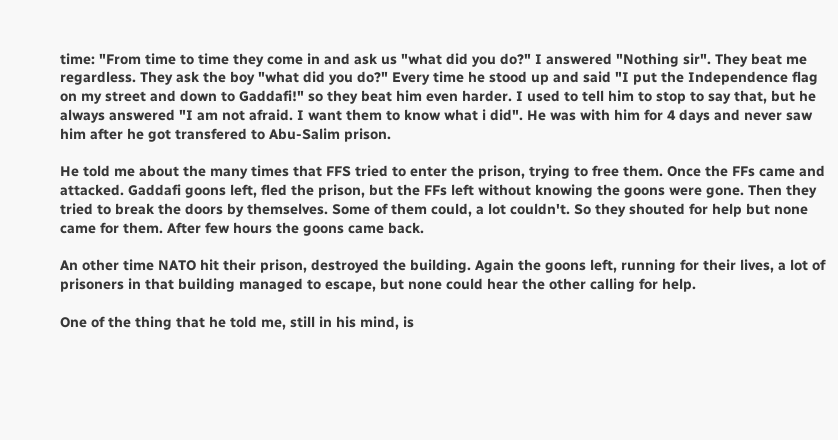time: "From time to time they come in and ask us "what did you do?" I answered "Nothing sir". They beat me regardless. They ask the boy "what did you do?" Every time he stood up and said "I put the Independence flag on my street and down to Gaddafi!" so they beat him even harder. I used to tell him to stop to say that, but he always answered "I am not afraid. I want them to know what i did". He was with him for 4 days and never saw him after he got transfered to Abu-Salim prison.

He told me about the many times that FFS tried to enter the prison, trying to free them. Once the FFs came and attacked. Gaddafi goons left, fled the prison, but the FFs left without knowing the goons were gone. Then they tried to break the doors by themselves. Some of them could, a lot couldn't. So they shouted for help but none came for them. After few hours the goons came back.

An other time NATO hit their prison, destroyed the building. Again the goons left, running for their lives, a lot of prisoners in that building managed to escape, but none could hear the other calling for help.

One of the thing that he told me, still in his mind, is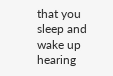that you sleep and wake up hearing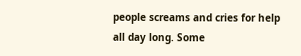people screams and cries for help all day long. Some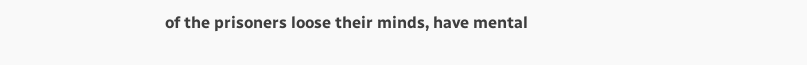of the prisoners loose their minds, have mental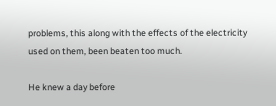problems, this along with the effects of the electricity used on them, been beaten too much.

He knew a day before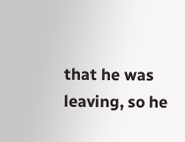that he was leaving, so he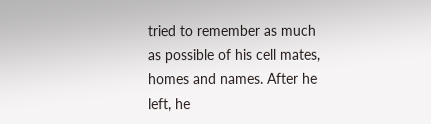tried to remember as much as possible of his cell mates, homes and names. After he left, he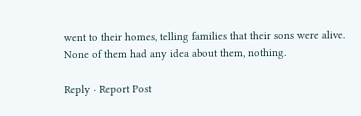went to their homes, telling families that their sons were alive. None of them had any idea about them, nothing.

Reply · Report Post